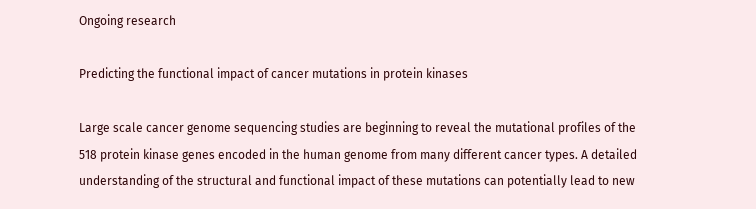Ongoing research

Predicting the functional impact of cancer mutations in protein kinases

Large scale cancer genome sequencing studies are beginning to reveal the mutational profiles of the 518 protein kinase genes encoded in the human genome from many different cancer types. A detailed understanding of the structural and functional impact of these mutations can potentially lead to new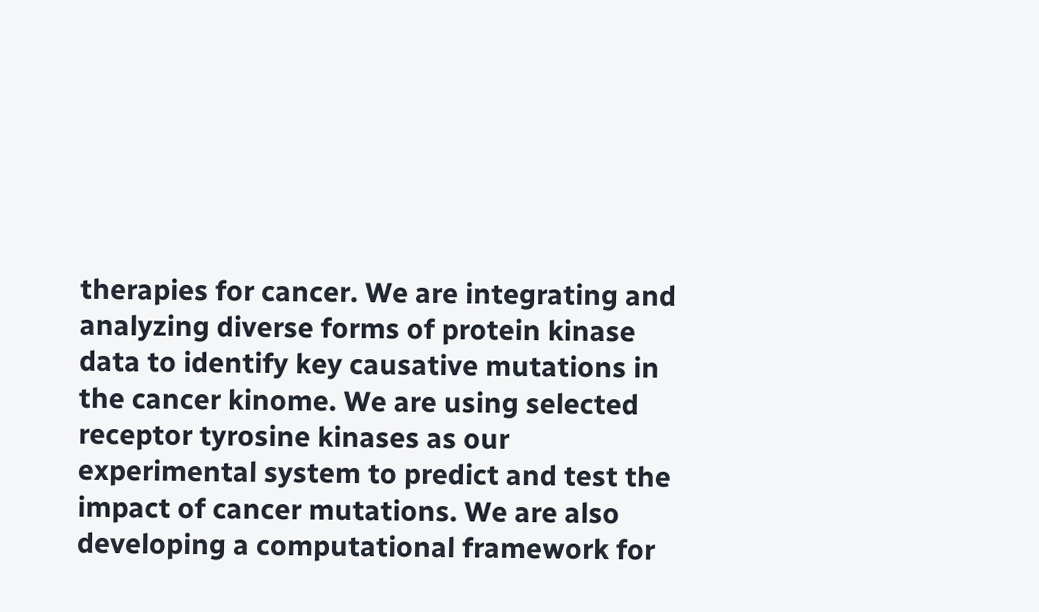therapies for cancer. We are integrating and analyzing diverse forms of protein kinase data to identify key causative mutations in the cancer kinome. We are using selected receptor tyrosine kinases as our experimental system to predict and test the impact of cancer mutations. We are also developing a computational framework for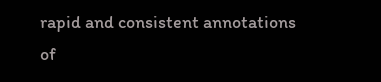rapid and consistent annotations of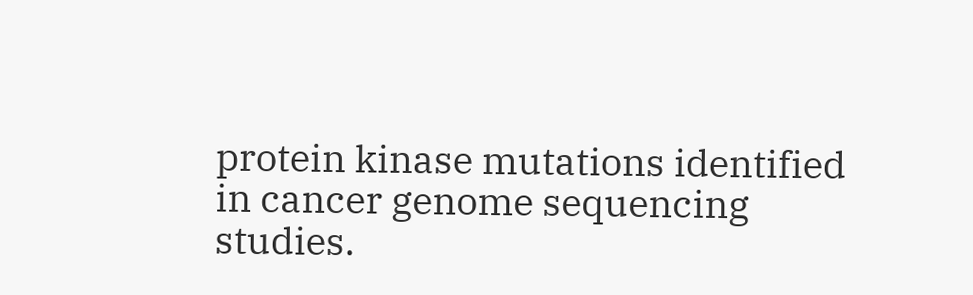protein kinase mutations identified in cancer genome sequencing studies.